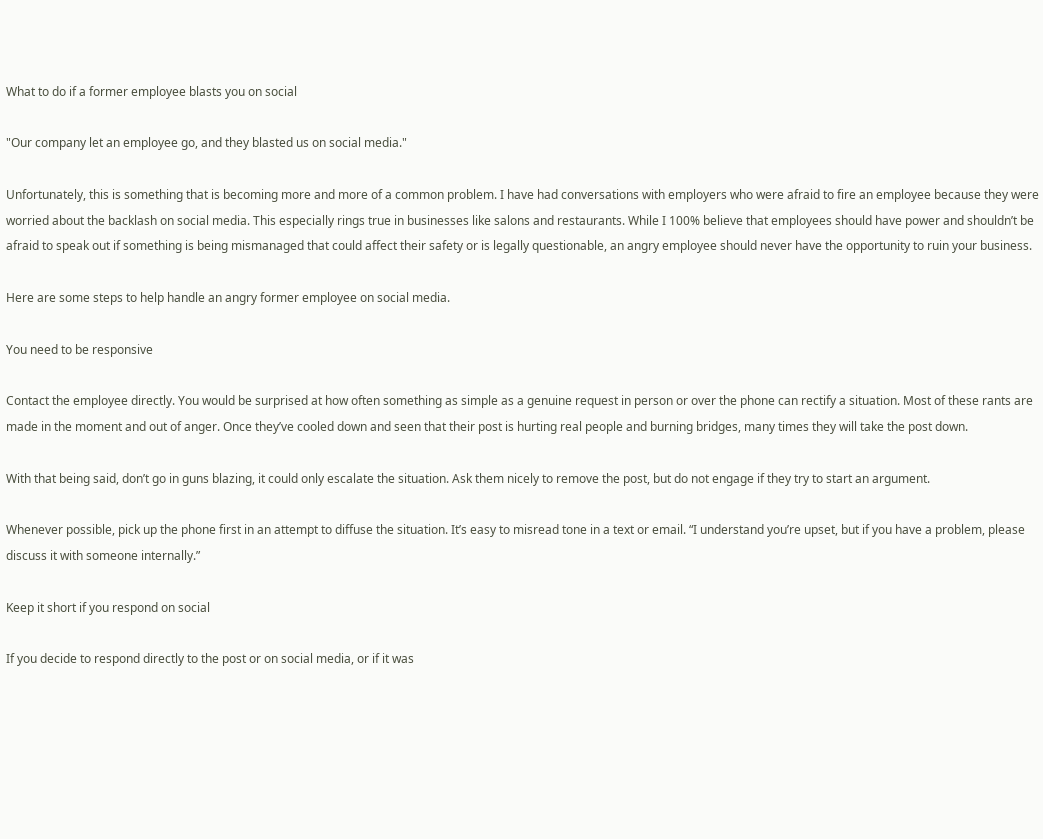What to do if a former employee blasts you on social

"Our company let an employee go, and they blasted us on social media."

Unfortunately, this is something that is becoming more and more of a common problem. I have had conversations with employers who were afraid to fire an employee because they were worried about the backlash on social media. This especially rings true in businesses like salons and restaurants. While I 100% believe that employees should have power and shouldn’t be afraid to speak out if something is being mismanaged that could affect their safety or is legally questionable, an angry employee should never have the opportunity to ruin your business.

Here are some steps to help handle an angry former employee on social media.

You need to be responsive

Contact the employee directly. You would be surprised at how often something as simple as a genuine request in person or over the phone can rectify a situation. Most of these rants are made in the moment and out of anger. Once they’ve cooled down and seen that their post is hurting real people and burning bridges, many times they will take the post down.

With that being said, don’t go in guns blazing, it could only escalate the situation. Ask them nicely to remove the post, but do not engage if they try to start an argument.

Whenever possible, pick up the phone first in an attempt to diffuse the situation. It’s easy to misread tone in a text or email. “I understand you’re upset, but if you have a problem, please discuss it with someone internally.”

Keep it short if you respond on social

If you decide to respond directly to the post or on social media, or if it was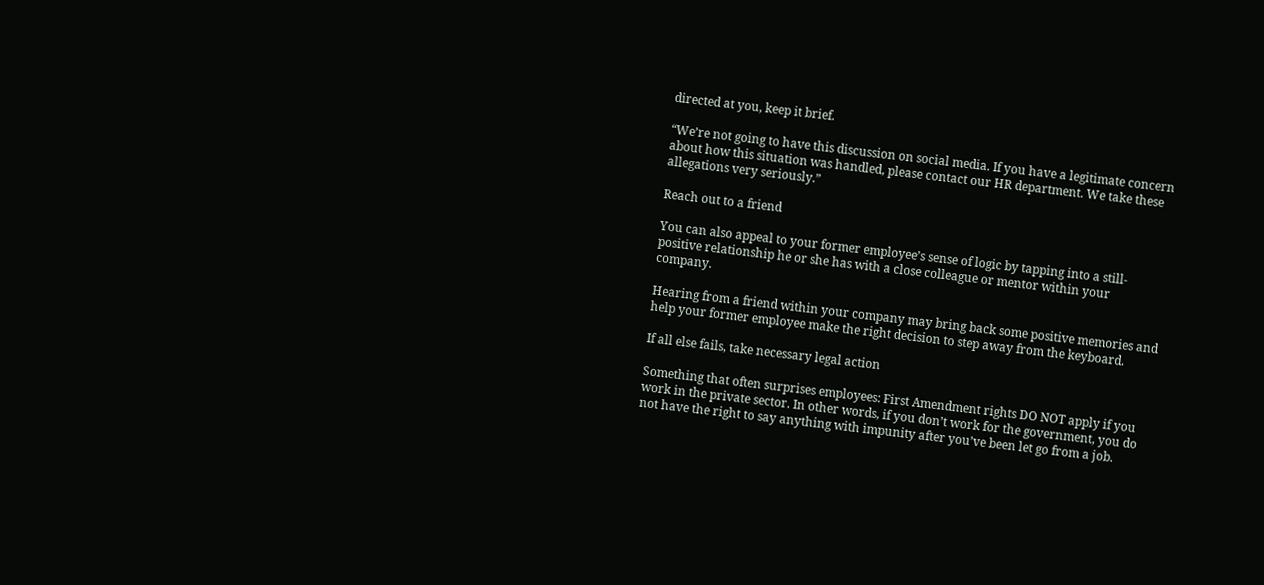directed at you, keep it brief.

“We’re not going to have this discussion on social media. If you have a legitimate concern about how this situation was handled, please contact our HR department. We take these allegations very seriously.”

Reach out to a friend

You can also appeal to your former employee’s sense of logic by tapping into a still-positive relationship he or she has with a close colleague or mentor within your company.

Hearing from a friend within your company may bring back some positive memories and help your former employee make the right decision to step away from the keyboard.

If all else fails, take necessary legal action

Something that often surprises employees: First Amendment rights DO NOT apply if you work in the private sector. In other words, if you don’t work for the government, you do not have the right to say anything with impunity after you’ve been let go from a job.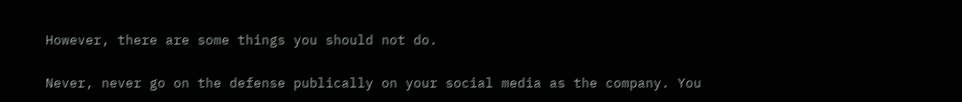However, there are some things you should not do.

Never, never go on the defense publically on your social media as the company. You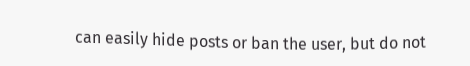can easily hide posts or ban the user, but do not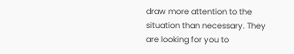draw more attention to the situation than necessary. They are looking for you to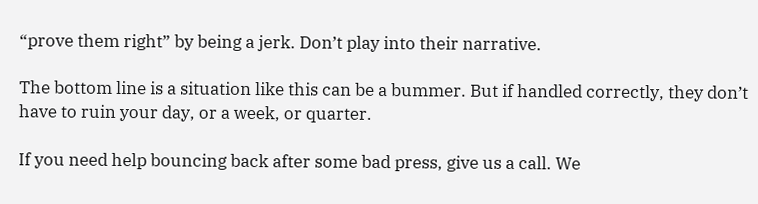“prove them right” by being a jerk. Don’t play into their narrative.

The bottom line is a situation like this can be a bummer. But if handled correctly, they don’t have to ruin your day, or a week, or quarter.

If you need help bouncing back after some bad press, give us a call. We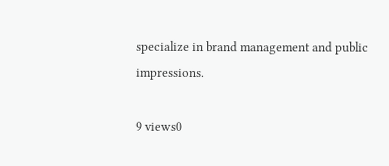specialize in brand management and public impressions.

9 views0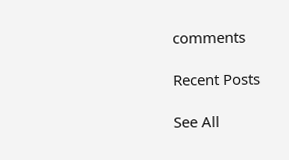comments

Recent Posts

See All